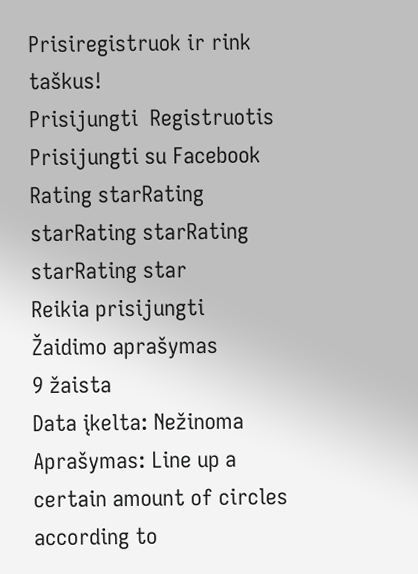Prisiregistruok ir rink taškus!
Prisijungti  Registruotis   Prisijungti su Facebook
Rating starRating starRating starRating starRating star
Reikia prisijungti
Žaidimo aprašymas
9 žaista
Data įkelta: Nežinoma
Aprašymas: Line up a certain amount of circles according to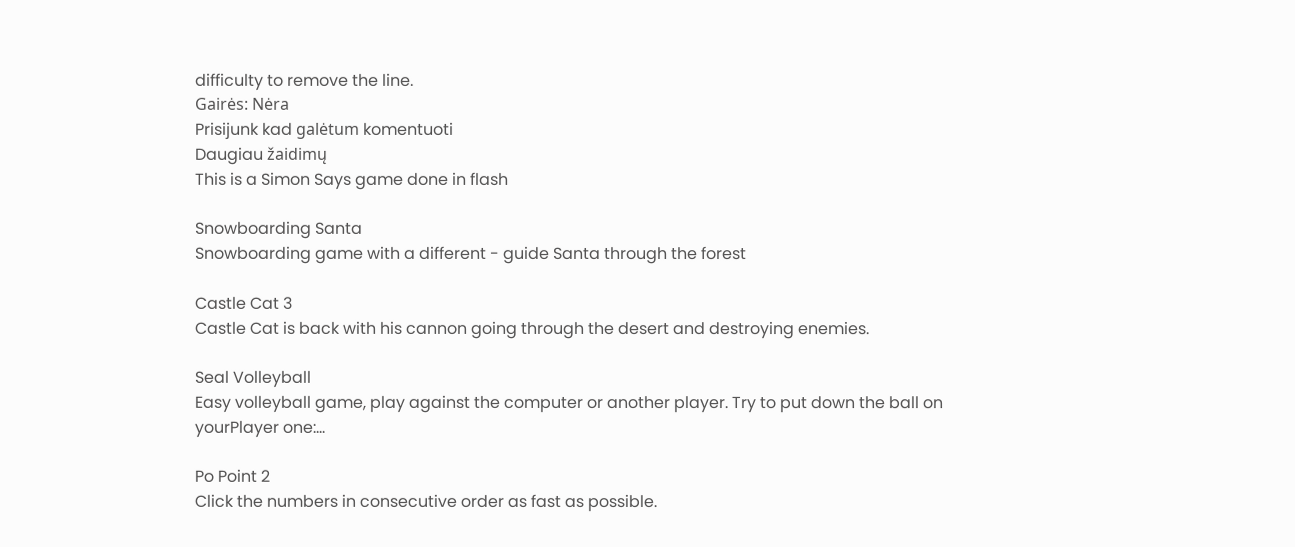difficulty to remove the line.
Gairės: Nėra
Prisijunk kad galėtum komentuoti
Daugiau žaidimų
This is a Simon Says game done in flash

Snowboarding Santa
Snowboarding game with a different - guide Santa through the forest

Castle Cat 3
Castle Cat is back with his cannon going through the desert and destroying enemies.

Seal Volleyball
Easy volleyball game, play against the computer or another player. Try to put down the ball on yourPlayer one:…

Po Point 2
Click the numbers in consecutive order as fast as possible.